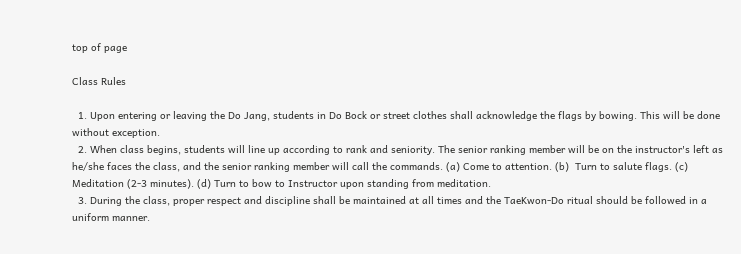top of page

Class Rules

  1. Upon entering or leaving the Do Jang, students in Do Bock or street clothes shall acknowledge the flags by bowing. This will be done without exception.
  2. When class begins, students will line up according to rank and seniority. The senior ranking member will be on the instructor's left as he/she faces the class, and the senior ranking member will call the commands. (a) Come to attention. (b)  Turn to salute flags. (c) Meditation (2-3 minutes). (d) Turn to bow to Instructor upon standing from meditation.
  3. During the class, proper respect and discipline shall be maintained at all times and the TaeKwon-Do ritual should be followed in a uniform manner.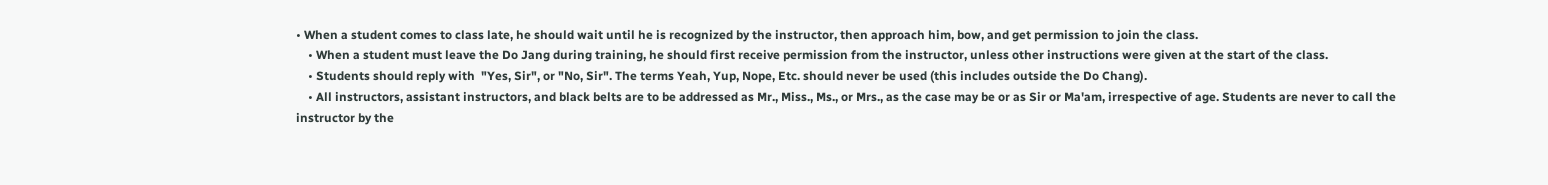• When a student comes to class late, he should wait until he is recognized by the instructor, then approach him, bow, and get permission to join the class.
    • When a student must leave the Do Jang during training, he should first receive permission from the instructor, unless other instructions were given at the start of the class.
    • Students should reply with  "Yes, Sir", or "No, Sir". The terms Yeah, Yup, Nope, Etc. should never be used (this includes outside the Do Chang).
    • All instructors, assistant instructors, and black belts are to be addressed as Mr., Miss., Ms., or Mrs., as the case may be or as Sir or Ma'am, irrespective of age. Students are never to call the instructor by the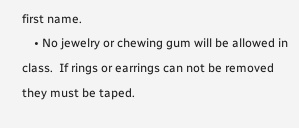first name.
    • No jewelry or chewing gum will be allowed in class.  If rings or earrings can not be removed they must be taped.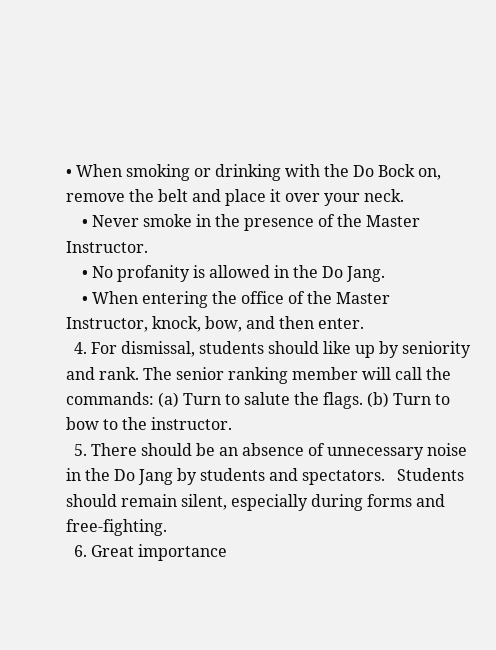• When smoking or drinking with the Do Bock on, remove the belt and place it over your neck.
    • Never smoke in the presence of the Master Instructor.
    • No profanity is allowed in the Do Jang.
    • When entering the office of the Master Instructor, knock, bow, and then enter.
  4. For dismissal, students should like up by seniority and rank. The senior ranking member will call the commands: (a) Turn to salute the flags. (b) Turn to bow to the instructor.
  5. There should be an absence of unnecessary noise in the Do Jang by students and spectators.   Students should remain silent, especially during forms and free-fighting.
  6. Great importance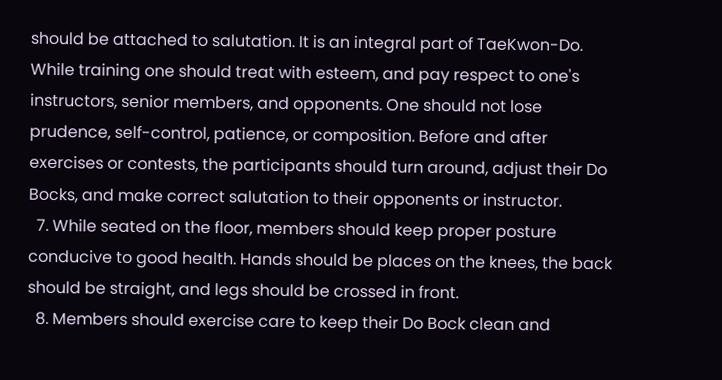should be attached to salutation. It is an integral part of TaeKwon-Do. While training one should treat with esteem, and pay respect to one's instructors, senior members, and opponents. One should not lose prudence, self-control, patience, or composition. Before and after exercises or contests, the participants should turn around, adjust their Do Bocks, and make correct salutation to their opponents or instructor.
  7. While seated on the floor, members should keep proper posture conducive to good health. Hands should be places on the knees, the back should be straight, and legs should be crossed in front.
  8. Members should exercise care to keep their Do Bock clean and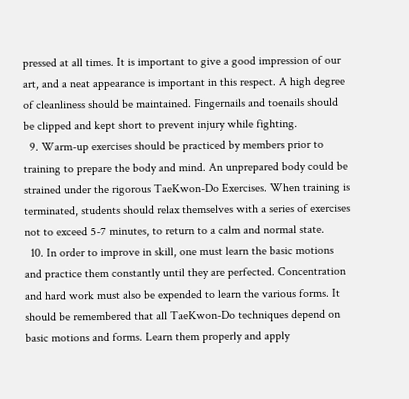pressed at all times. It is important to give a good impression of our art, and a neat appearance is important in this respect. A high degree of cleanliness should be maintained. Fingernails and toenails should be clipped and kept short to prevent injury while fighting.
  9. Warm-up exercises should be practiced by members prior to training to prepare the body and mind. An unprepared body could be strained under the rigorous TaeKwon-Do Exercises. When training is terminated, students should relax themselves with a series of exercises not to exceed 5-7 minutes, to return to a calm and normal state.
  10. In order to improve in skill, one must learn the basic motions and practice them constantly until they are perfected. Concentration and hard work must also be expended to learn the various forms. It should be remembered that all TaeKwon-Do techniques depend on basic motions and forms. Learn them properly and apply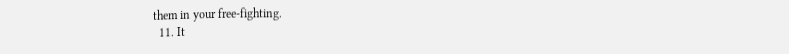them in your free-fighting.
  11. It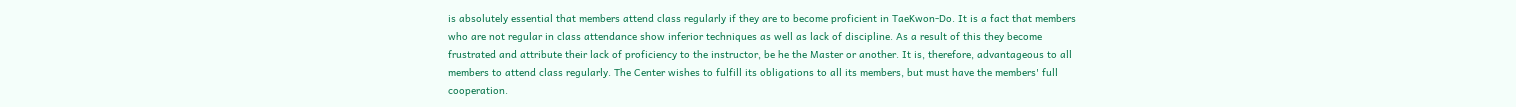is absolutely essential that members attend class regularly if they are to become proficient in TaeKwon-Do. It is a fact that members who are not regular in class attendance show inferior techniques as well as lack of discipline. As a result of this they become frustrated and attribute their lack of proficiency to the instructor, be he the Master or another. It is, therefore, advantageous to all members to attend class regularly. The Center wishes to fulfill its obligations to all its members, but must have the members' full cooperation.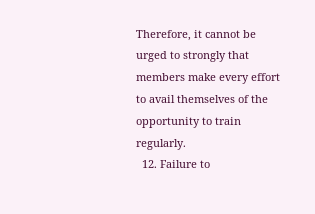Therefore, it cannot be urged to strongly that members make every effort to avail themselves of the opportunity to train regularly.
  12. Failure to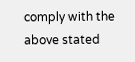comply with the above stated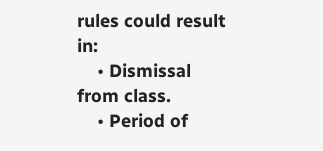rules could result in:
    • Dismissal from class.
    • Period of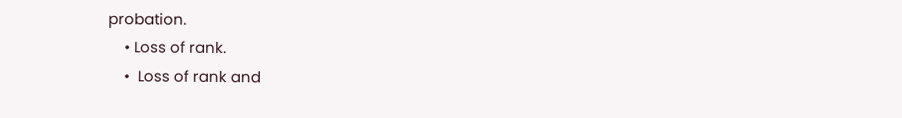probation.
    • Loss of rank.
    •  Loss of rank and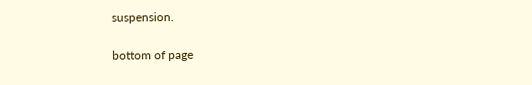suspension.

bottom of page